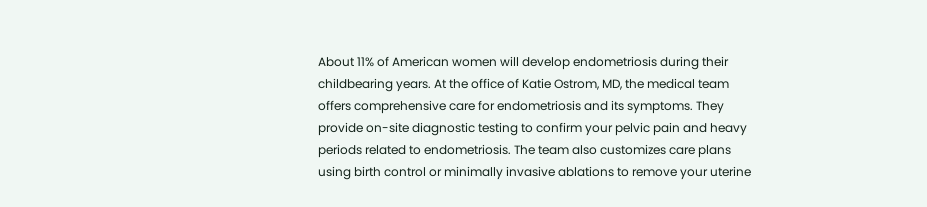About 11% of American women will develop endometriosis during their childbearing years. At the office of Katie Ostrom, MD, the medical team offers comprehensive care for endometriosis and its symptoms. They provide on-site diagnostic testing to confirm your pelvic pain and heavy periods related to endometriosis. The team also customizes care plans using birth control or minimally invasive ablations to remove your uterine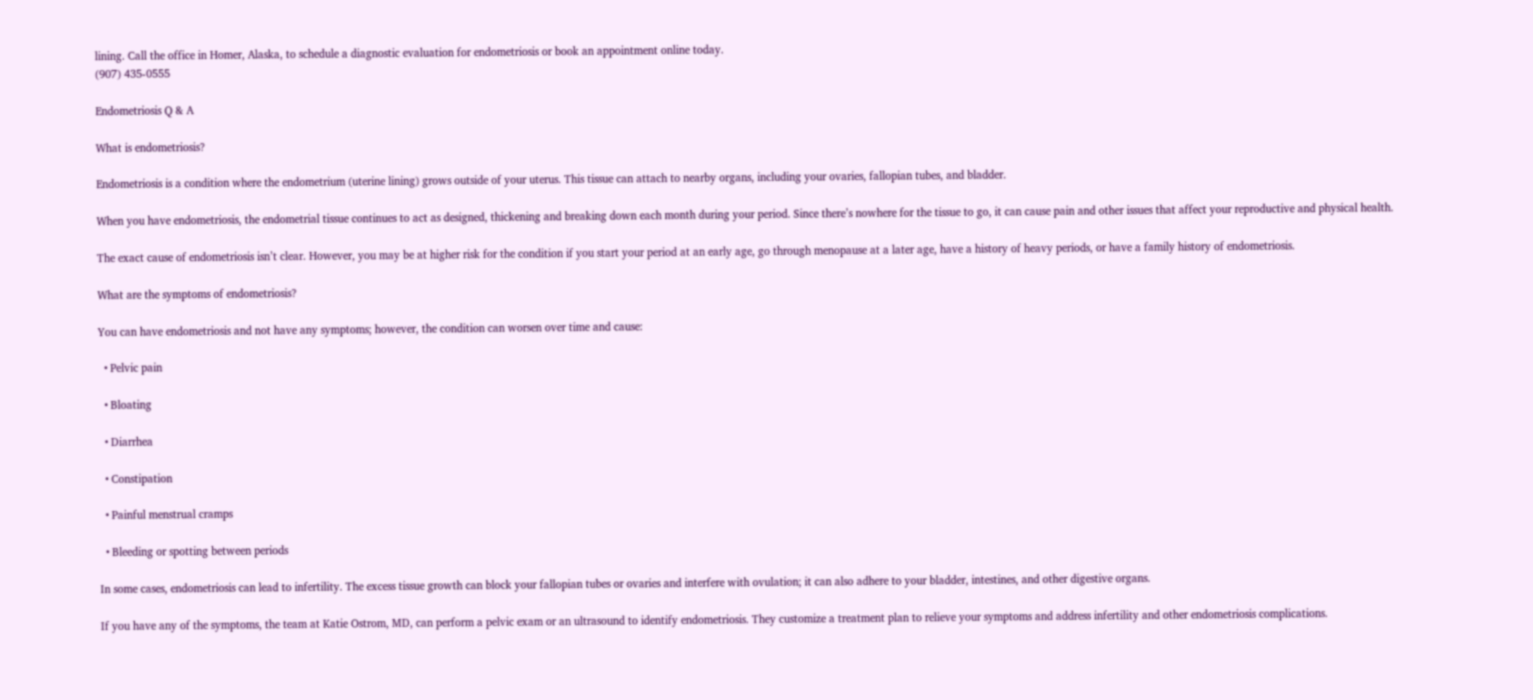lining. Call the office in Homer, Alaska, to schedule a diagnostic evaluation for endometriosis or book an appointment online today.
(907) 435-0555

Endometriosis Q & A

What is endometriosis?

Endometriosis is a condition where the endometrium (uterine lining) grows outside of your uterus. This tissue can attach to nearby organs, including your ovaries, fallopian tubes, and bladder.

When you have endometriosis, the endometrial tissue continues to act as designed, thickening and breaking down each month during your period. Since there’s nowhere for the tissue to go, it can cause pain and other issues that affect your reproductive and physical health.

The exact cause of endometriosis isn’t clear. However, you may be at higher risk for the condition if you start your period at an early age, go through menopause at a later age, have a history of heavy periods, or have a family history of endometriosis.

What are the symptoms of endometriosis?

You can have endometriosis and not have any symptoms; however, the condition can worsen over time and cause:

  • Pelvic pain

  • Bloating

  • Diarrhea

  • Constipation

  • Painful menstrual cramps

  • Bleeding or spotting between periods

In some cases, endometriosis can lead to infertility. The excess tissue growth can block your fallopian tubes or ovaries and interfere with ovulation; it can also adhere to your bladder, intestines, and other digestive organs.

If you have any of the symptoms, the team at Katie Ostrom, MD, can perform a pelvic exam or an ultrasound to identify endometriosis. They customize a treatment plan to relieve your symptoms and address infertility and other endometriosis complications.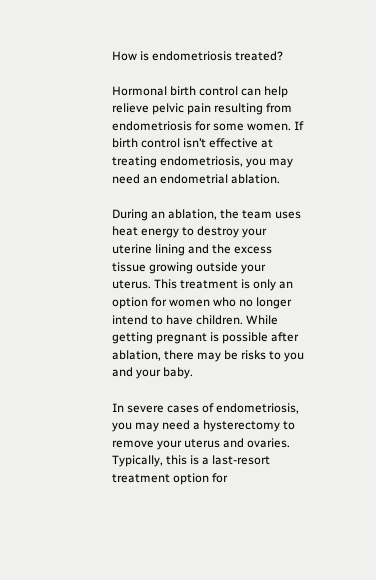How is endometriosis treated?

Hormonal birth control can help relieve pelvic pain resulting from endometriosis for some women. If birth control isn’t effective at treating endometriosis, you may need an endometrial ablation.

During an ablation, the team uses heat energy to destroy your uterine lining and the excess tissue growing outside your uterus. This treatment is only an option for women who no longer intend to have children. While getting pregnant is possible after ablation, there may be risks to you and your baby.

In severe cases of endometriosis, you may need a hysterectomy to remove your uterus and ovaries. Typically, this is a last-resort treatment option for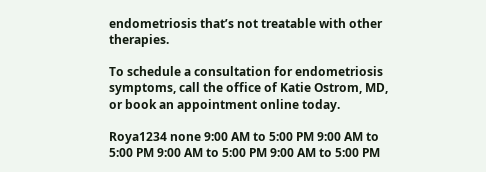endometriosis that’s not treatable with other therapies.

To schedule a consultation for endometriosis symptoms, call the office of Katie Ostrom, MD, or book an appointment online today.

Roya1234 none 9:00 AM to 5:00 PM 9:00 AM to 5:00 PM 9:00 AM to 5:00 PM 9:00 AM to 5:00 PM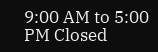9:00 AM to 5:00 PM Closed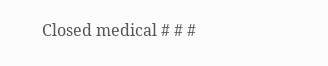Closed medical # # #